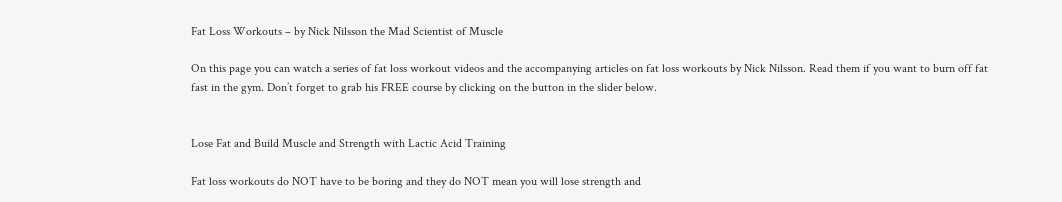Fat Loss Workouts – by Nick Nilsson the Mad Scientist of Muscle

On this page you can watch a series of fat loss workout videos and the accompanying articles on fat loss workouts by Nick Nilsson. Read them if you want to burn off fat fast in the gym. Don’t forget to grab his FREE course by clicking on the button in the slider below.


Lose Fat and Build Muscle and Strength with Lactic Acid Training

Fat loss workouts do NOT have to be boring and they do NOT mean you will lose strength and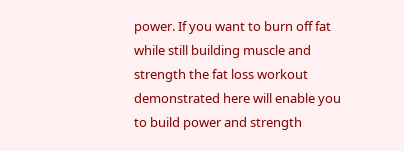power. If you want to burn off fat while still building muscle and strength the fat loss workout demonstrated here will enable you to build power and strength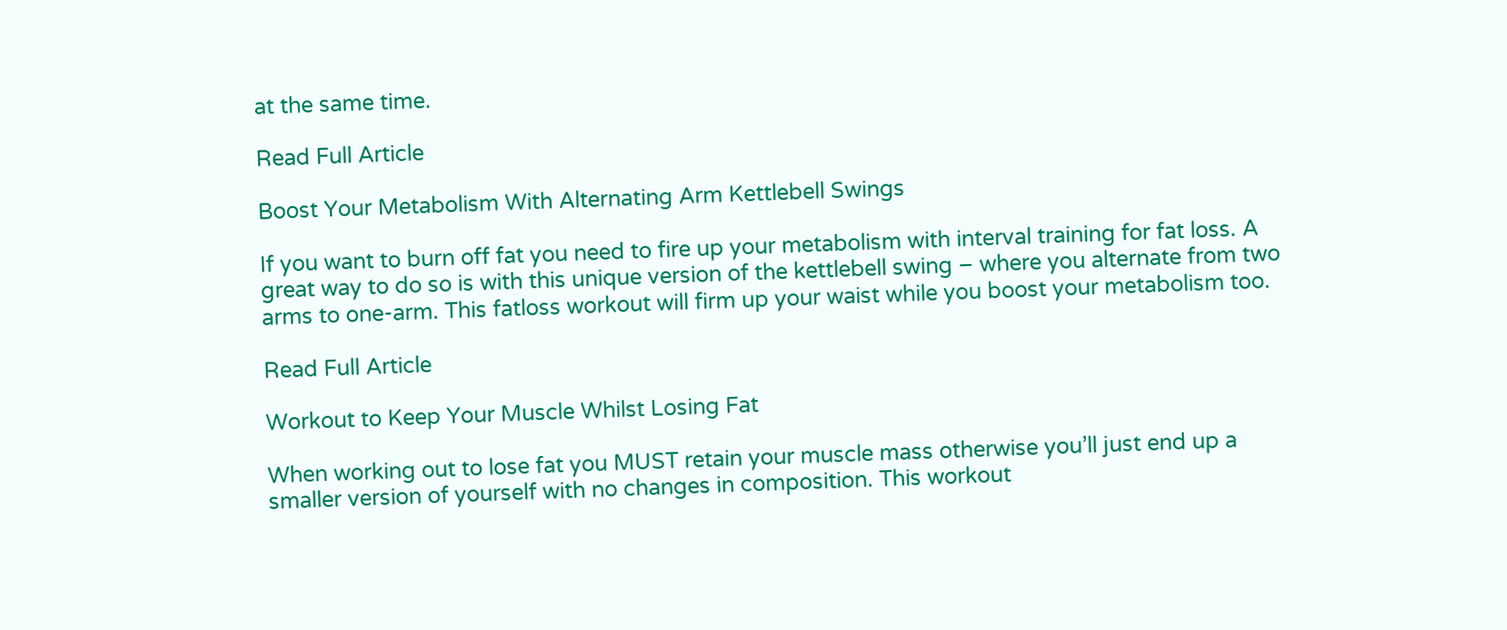at the same time.

Read Full Article

Boost Your Metabolism With Alternating Arm Kettlebell Swings

If you want to burn off fat you need to fire up your metabolism with interval training for fat loss. A great way to do so is with this unique version of the kettlebell swing – where you alternate from two arms to one-arm. This fatloss workout will firm up your waist while you boost your metabolism too.

Read Full Article

Workout to Keep Your Muscle Whilst Losing Fat

When working out to lose fat you MUST retain your muscle mass otherwise you’ll just end up a smaller version of yourself with no changes in composition. This workout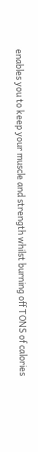enables you to keep your muscle and strength whilst burning off TONS of calories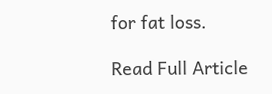for fat loss.

Read Full Article